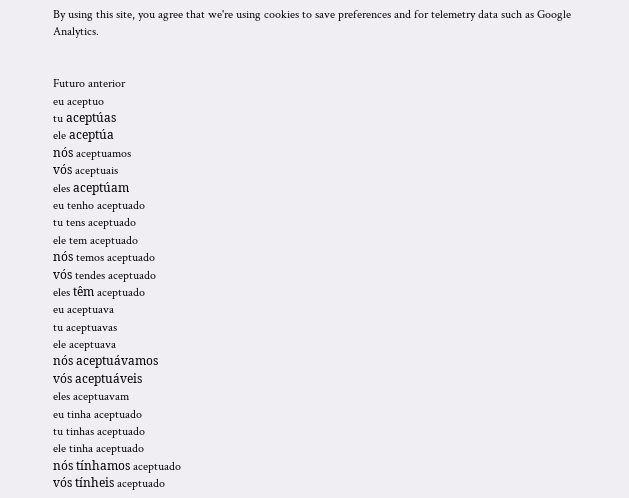By using this site, you agree that we're using cookies to save preferences and for telemetry data such as Google Analytics.


Futuro anterior
eu aceptuo
tu aceptúas
ele aceptúa
nós aceptuamos
vós aceptuais
eles aceptúam
eu tenho aceptuado
tu tens aceptuado
ele tem aceptuado
nós temos aceptuado
vós tendes aceptuado
eles têm aceptuado
eu aceptuava
tu aceptuavas
ele aceptuava
nós aceptuávamos
vós aceptuáveis
eles aceptuavam
eu tinha aceptuado
tu tinhas aceptuado
ele tinha aceptuado
nós tínhamos aceptuado
vós tínheis aceptuado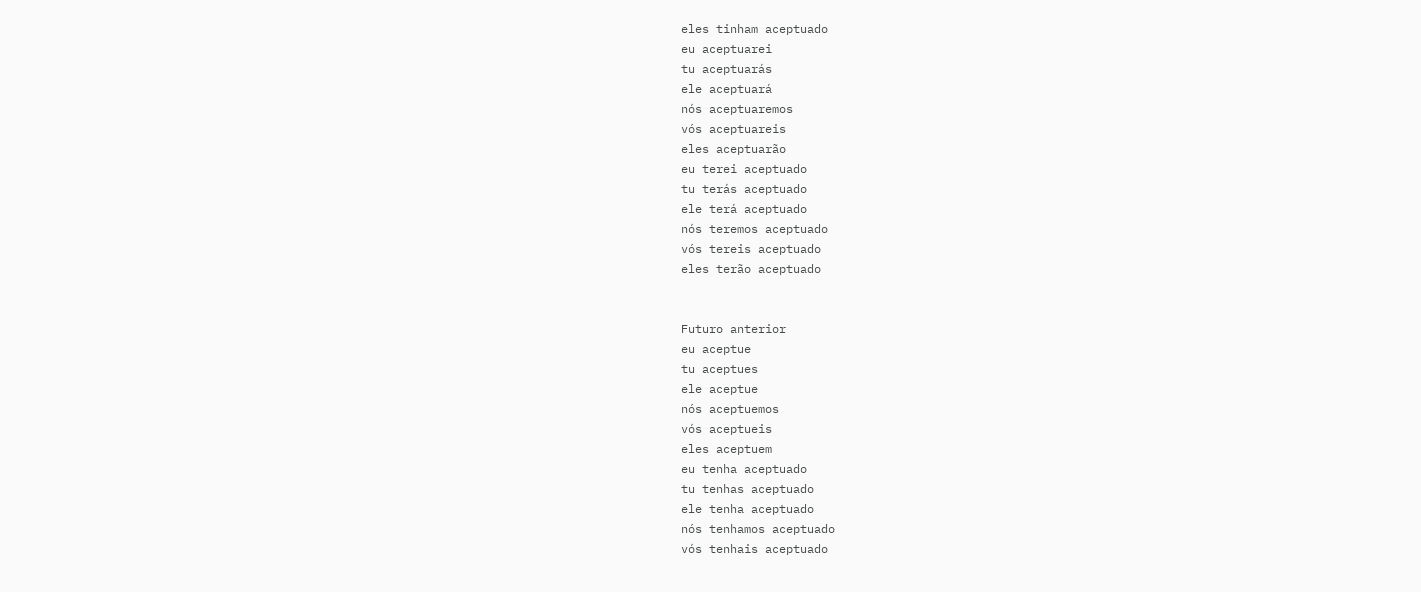eles tinham aceptuado
eu aceptuarei
tu aceptuarás
ele aceptuará
nós aceptuaremos
vós aceptuareis
eles aceptuarão
eu terei aceptuado
tu terás aceptuado
ele terá aceptuado
nós teremos aceptuado
vós tereis aceptuado
eles terão aceptuado


Futuro anterior
eu aceptue
tu aceptues
ele aceptue
nós aceptuemos
vós aceptueis
eles aceptuem
eu tenha aceptuado
tu tenhas aceptuado
ele tenha aceptuado
nós tenhamos aceptuado
vós tenhais aceptuado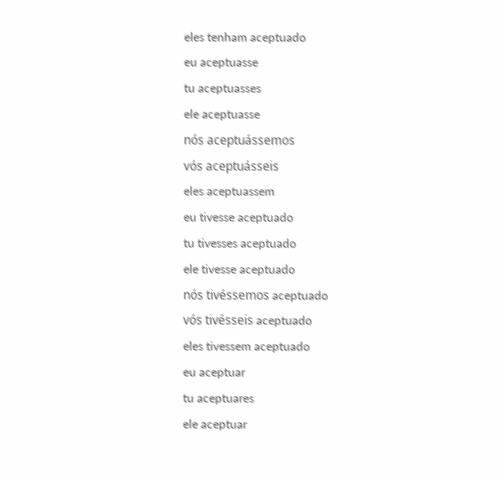eles tenham aceptuado
eu aceptuasse
tu aceptuasses
ele aceptuasse
nós aceptuássemos
vós aceptuásseis
eles aceptuassem
eu tivesse aceptuado
tu tivesses aceptuado
ele tivesse aceptuado
nós tivéssemos aceptuado
vós tivésseis aceptuado
eles tivessem aceptuado
eu aceptuar
tu aceptuares
ele aceptuar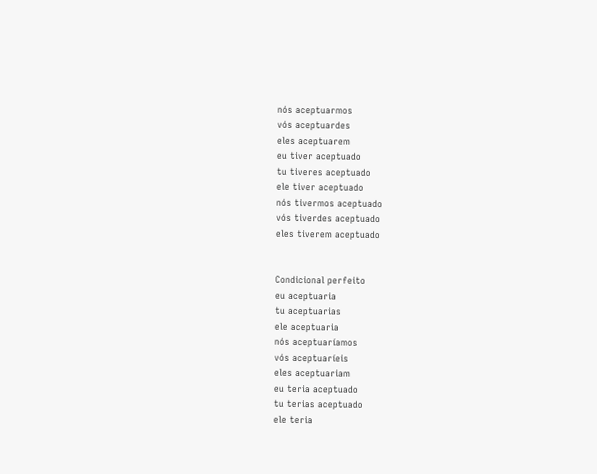nós aceptuarmos
vós aceptuardes
eles aceptuarem
eu tiver aceptuado
tu tiveres aceptuado
ele tiver aceptuado
nós tivermos aceptuado
vós tiverdes aceptuado
eles tiverem aceptuado


Condicional perfeito
eu aceptuaria
tu aceptuarias
ele aceptuaria
nós aceptuaríamos
vós aceptuaríeis
eles aceptuariam
eu teria aceptuado
tu terias aceptuado
ele teria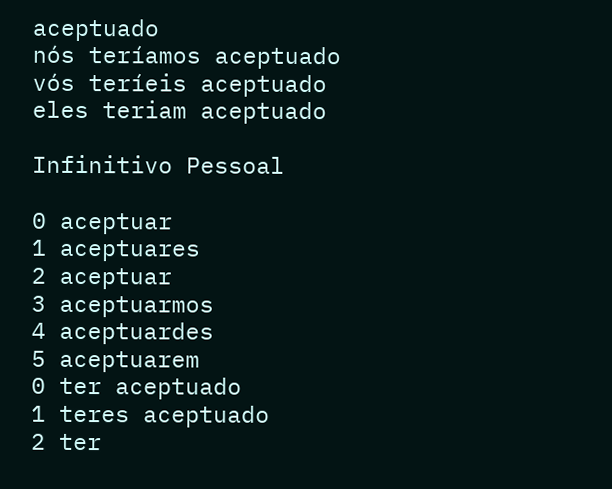aceptuado
nós teríamos aceptuado
vós teríeis aceptuado
eles teriam aceptuado

Infinitivo Pessoal

0 aceptuar
1 aceptuares
2 aceptuar
3 aceptuarmos
4 aceptuardes
5 aceptuarem
0 ter aceptuado
1 teres aceptuado
2 ter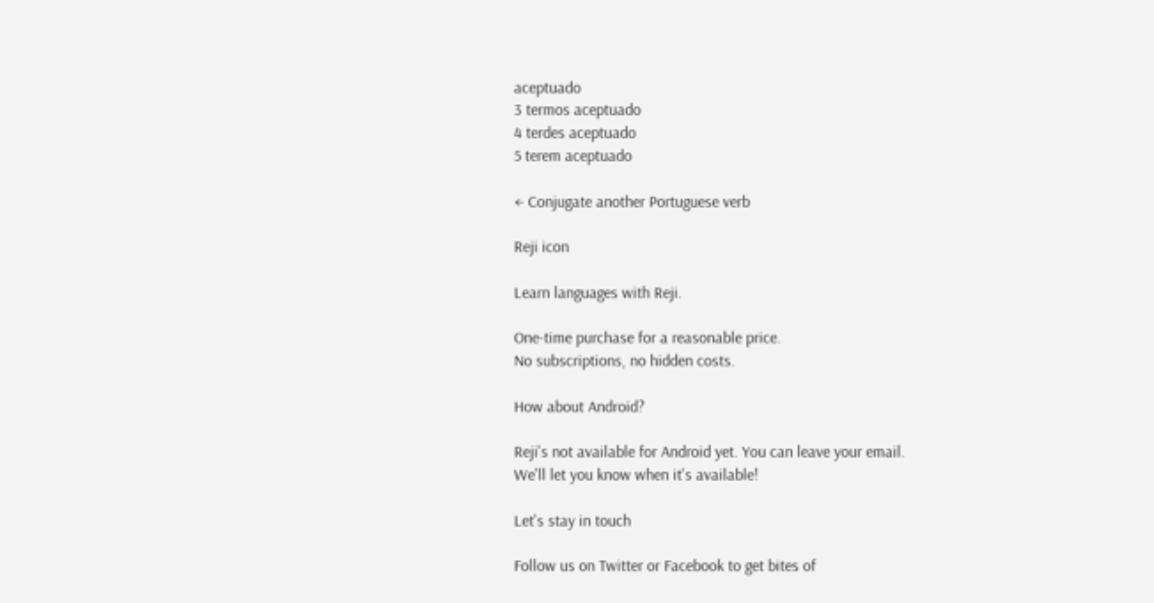aceptuado
3 termos aceptuado
4 terdes aceptuado
5 terem aceptuado

← Conjugate another Portuguese verb

Reji icon

Learn languages with Reji.

One-time purchase for a reasonable price.
No subscriptions, no hidden costs.

How about Android?

Reji's not available for Android yet. You can leave your email.
We'll let you know when it's available!

Let's stay in touch

Follow us on Twitter or Facebook to get bites of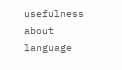usefulness about language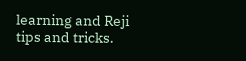learning and Reji tips and tricks.